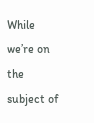While we’re on the subject of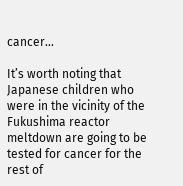cancer…

It’s worth noting that Japanese children who were in the vicinity of the Fukushima reactor meltdown are going to be tested for cancer for the rest of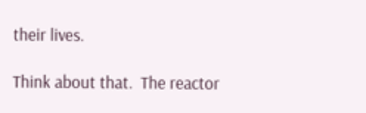their lives.

Think about that.  The reactor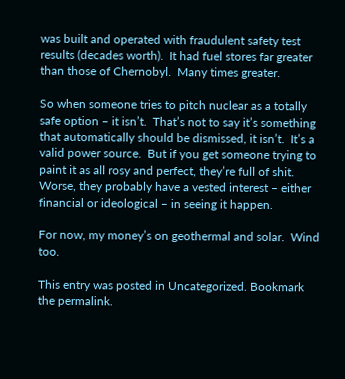was built and operated with fraudulent safety test results (decades worth).  It had fuel stores far greater than those of Chernobyl.  Many times greater.

So when someone tries to pitch nuclear as a totally safe option – it isn’t.  That’s not to say it’s something that automatically should be dismissed, it isn’t.  It’s a valid power source.  But if you get someone trying to paint it as all rosy and perfect, they’re full of shit.  Worse, they probably have a vested interest – either financial or ideological – in seeing it happen.

For now, my money’s on geothermal and solar.  Wind too.

This entry was posted in Uncategorized. Bookmark the permalink.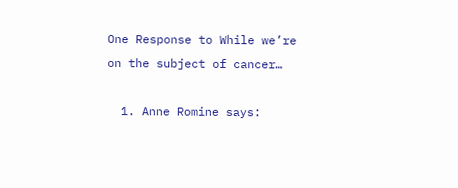One Response to While we’re on the subject of cancer…

  1. Anne Romine says: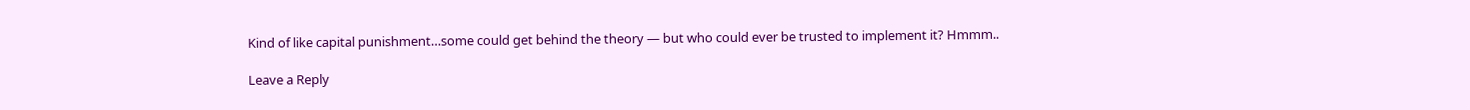Kind of like capital punishment…some could get behind the theory — but who could ever be trusted to implement it? Hmmm..

Leave a Reply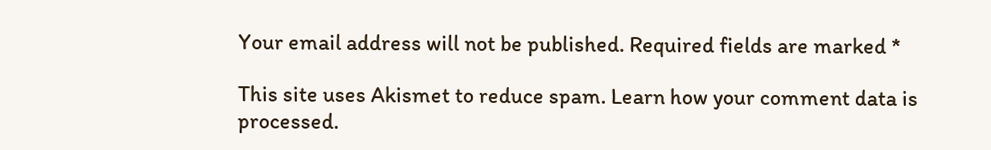Your email address will not be published. Required fields are marked *

This site uses Akismet to reduce spam. Learn how your comment data is processed.